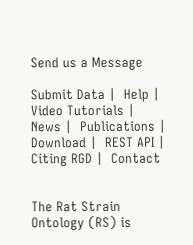Send us a Message

Submit Data |  Help |  Video Tutorials |  News |  Publications |  Download |  REST API |  Citing RGD |  Contact


The Rat Strain Ontology (RS) is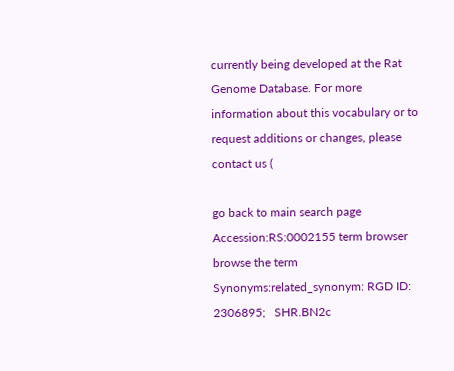currently being developed at the Rat Genome Database. For more information about this vocabulary or to request additions or changes, please contact us (

go back to main search page
Accession:RS:0002155 term browser browse the term
Synonyms:related_synonym: RGD ID: 2306895;   SHR.BN2c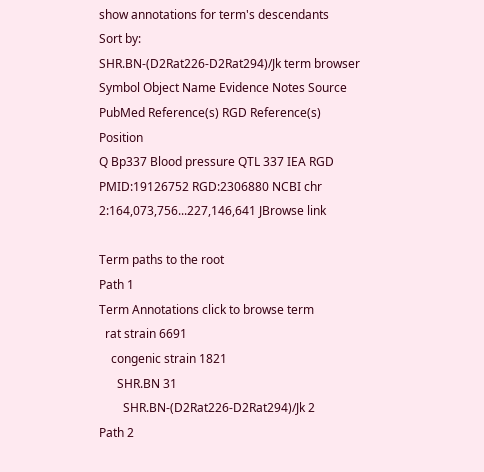show annotations for term's descendants           Sort by:
SHR.BN-(D2Rat226-D2Rat294)/Jk term browser
Symbol Object Name Evidence Notes Source PubMed Reference(s) RGD Reference(s) Position
Q Bp337 Blood pressure QTL 337 IEA RGD PMID:19126752 RGD:2306880 NCBI chr 2:164,073,756...227,146,641 JBrowse link

Term paths to the root
Path 1
Term Annotations click to browse term
  rat strain 6691
    congenic strain 1821
      SHR.BN 31
        SHR.BN-(D2Rat226-D2Rat294)/Jk 2
Path 2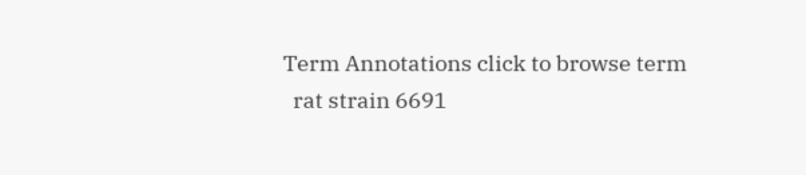Term Annotations click to browse term
  rat strain 6691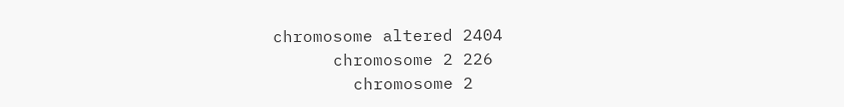chromosome altered 2404
      chromosome 2 226
        chromosome 2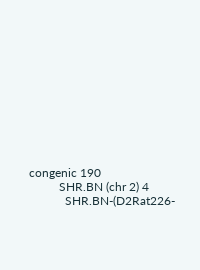congenic 190
          SHR.BN (chr 2) 4
            SHR.BN-(D2Rat226-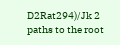D2Rat294)/Jk 2
paths to the root